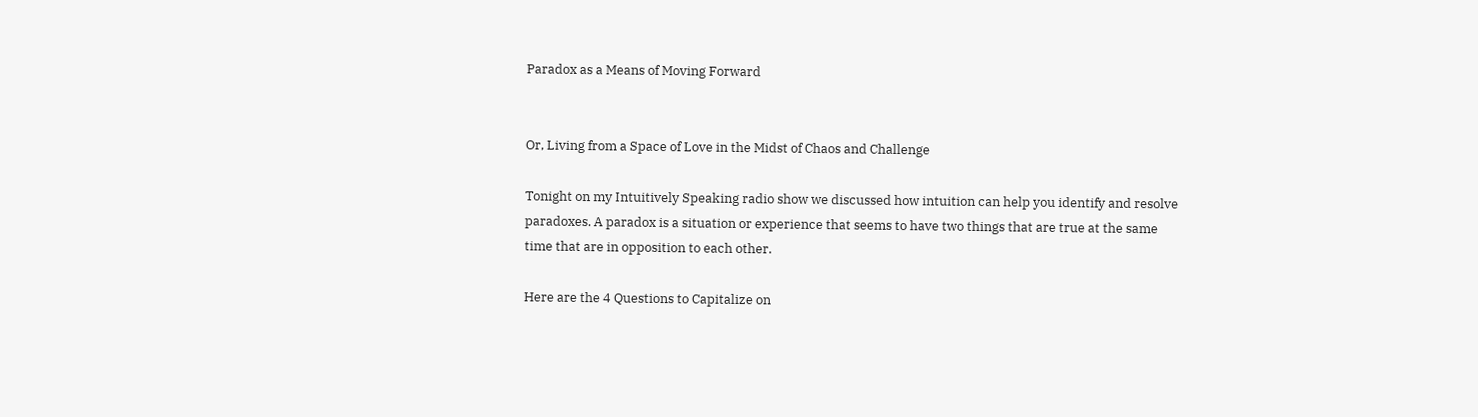Paradox as a Means of Moving Forward


Or, Living from a Space of Love in the Midst of Chaos and Challenge

Tonight on my Intuitively Speaking radio show we discussed how intuition can help you identify and resolve paradoxes. A paradox is a situation or experience that seems to have two things that are true at the same time that are in opposition to each other.

Here are the 4 Questions to Capitalize on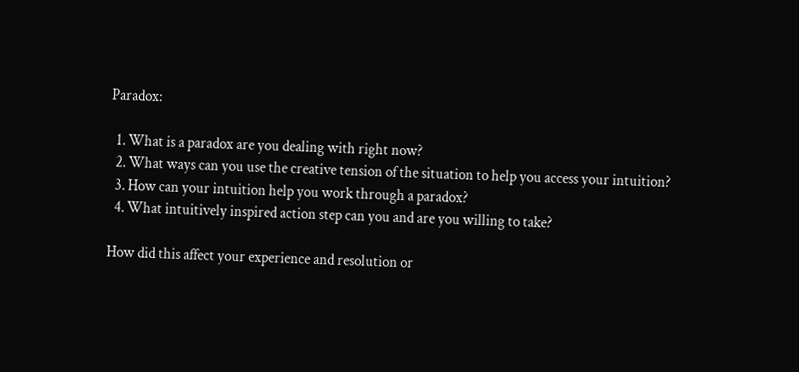Paradox:

  1. What is a paradox are you dealing with right now?
  2. What ways can you use the creative tension of the situation to help you access your intuition?
  3. How can your intuition help you work through a paradox?
  4. What intuitively inspired action step can you and are you willing to take?

How did this affect your experience and resolution or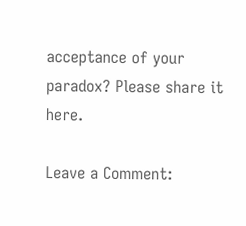acceptance of your paradox? Please share it here.

Leave a Comment: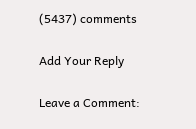(5437) comments

Add Your Reply

Leave a Comment: